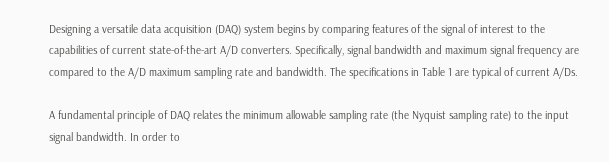Designing a versatile data acquisition (DAQ) system begins by comparing features of the signal of interest to the capabilities of current state-of-the-art A/D converters. Specifically, signal bandwidth and maximum signal frequency are compared to the A/D maximum sampling rate and bandwidth. The specifications in Table 1 are typical of current A/Ds.

A fundamental principle of DAQ relates the minimum allowable sampling rate (the Nyquist sampling rate) to the input signal bandwidth. In order to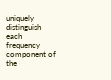uniquely distinguish each frequency component of the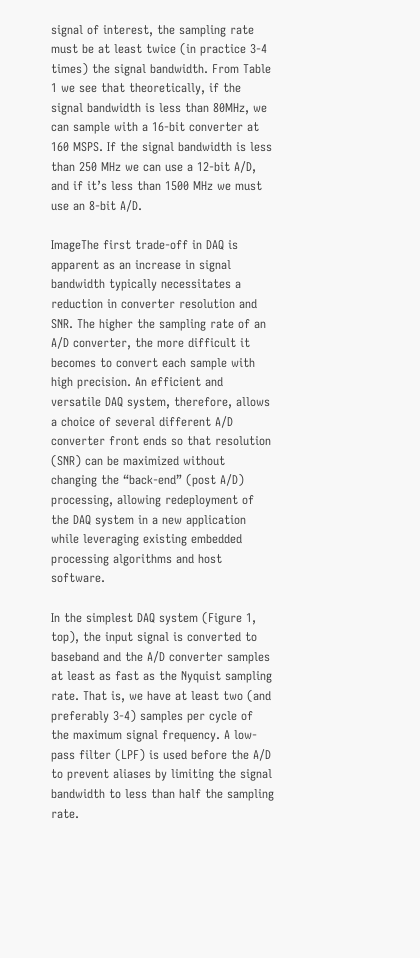signal of interest, the sampling rate must be at least twice (in practice 3-4 times) the signal bandwidth. From Table 1 we see that theoretically, if the signal bandwidth is less than 80MHz, we can sample with a 16-bit converter at 160 MSPS. If the signal bandwidth is less than 250 MHz we can use a 12-bit A/D, and if it’s less than 1500 MHz we must use an 8-bit A/D.

ImageThe first trade-off in DAQ is apparent as an increase in signal bandwidth typically necessitates a reduction in converter resolution and SNR. The higher the sampling rate of an A/D converter, the more difficult it becomes to convert each sample with high precision. An efficient and versatile DAQ system, therefore, allows a choice of several different A/D converter front ends so that resolution (SNR) can be maximized without changing the “back-end” (post A/D) processing, allowing redeployment of the DAQ system in a new application while leveraging existing embedded processing algorithms and host software.

In the simplest DAQ system (Figure 1, top), the input signal is converted to baseband and the A/D converter samples at least as fast as the Nyquist sampling rate. That is, we have at least two (and preferably 3-4) samples per cycle of the maximum signal frequency. A low-pass filter (LPF) is used before the A/D to prevent aliases by limiting the signal bandwidth to less than half the sampling rate.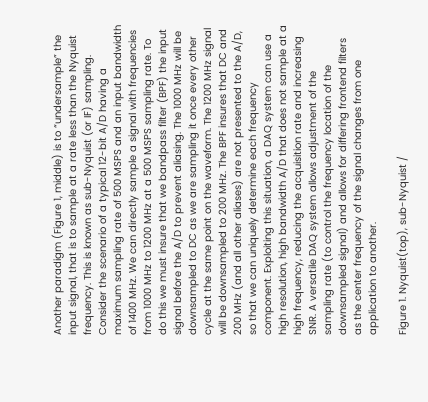Another paradigm (Figure 1, middle) is to “undersample” the input signal, that is to sample at a rate less than the Nyquist frequency. This is known as sub-Nyquist (or IF) sampling. Consider the scenario of a typical 12-bit A/D having a maximum sampling rate of 500 MSPS and an input bandwidth of 1400 MHz. We can directly sample a signal with frequencies from 1000 MHz to 1200 MHz at a 500 MSPS sampling rate. To do this we must insure that we bandpass filter (BPF) the input signal before the A/D to prevent aliasing. The 1000 MHz will be downsampled to DC as we are sampling it once every other cycle at the same point on the waveform. The 1200 MHz signal will be downsampled to 200 MHz. The BPF insures that DC and 200 MHz (and all other aliases) are not presented to the A/D, so that we can uniquely determine each frequency component. Exploiting this situation, a DAQ system can use a high resolution, high bandwidth A/D that does not sample at a high frequency, reducing the acquisition rate and increasing SNR. A versatile DAQ system allows adjustment of the sampling rate (to control the frequency location of the downsampled signal) and allows for differing frontend filters as the center frequency of the signal changes from one application to another.

Figure 1. Nyquist(top), sub-Nyquist /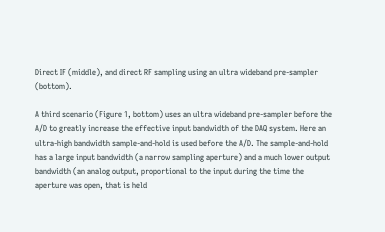Direct IF (middle), and direct RF sampling using an ultra wideband pre-sampler (bottom).

A third scenario (Figure 1, bottom) uses an ultra wideband pre-sampler before the A/D to greatly increase the effective input bandwidth of the DAQ system. Here an ultra-high bandwidth sample-and-hold is used before the A/D. The sample-and-hold has a large input bandwidth (a narrow sampling aperture) and a much lower output bandwidth (an analog output, proportional to the input during the time the aperture was open, that is held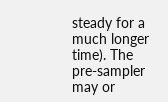steady for a much longer time). The pre-sampler may or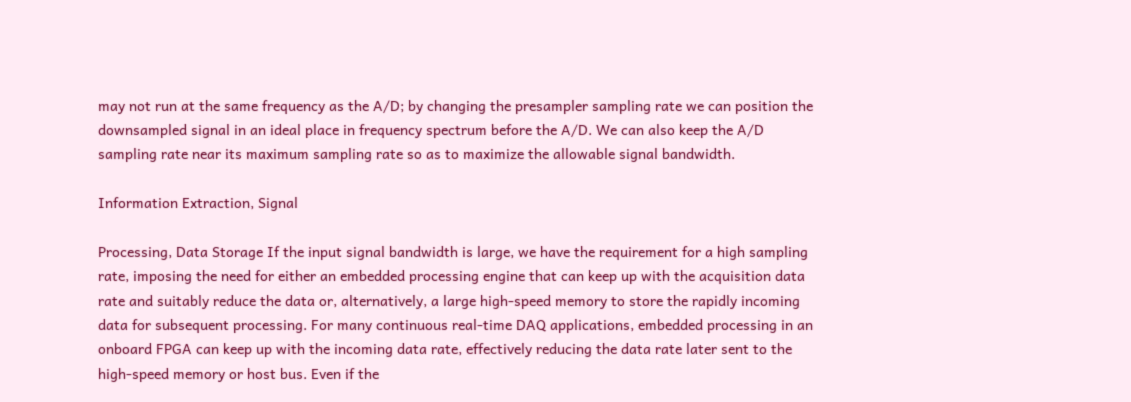may not run at the same frequency as the A/D; by changing the presampler sampling rate we can position the downsampled signal in an ideal place in frequency spectrum before the A/D. We can also keep the A/D sampling rate near its maximum sampling rate so as to maximize the allowable signal bandwidth.

Information Extraction, Signal

Processing, Data Storage If the input signal bandwidth is large, we have the requirement for a high sampling rate, imposing the need for either an embedded processing engine that can keep up with the acquisition data rate and suitably reduce the data or, alternatively, a large high-speed memory to store the rapidly incoming data for subsequent processing. For many continuous real-time DAQ applications, embedded processing in an onboard FPGA can keep up with the incoming data rate, effectively reducing the data rate later sent to the high-speed memory or host bus. Even if the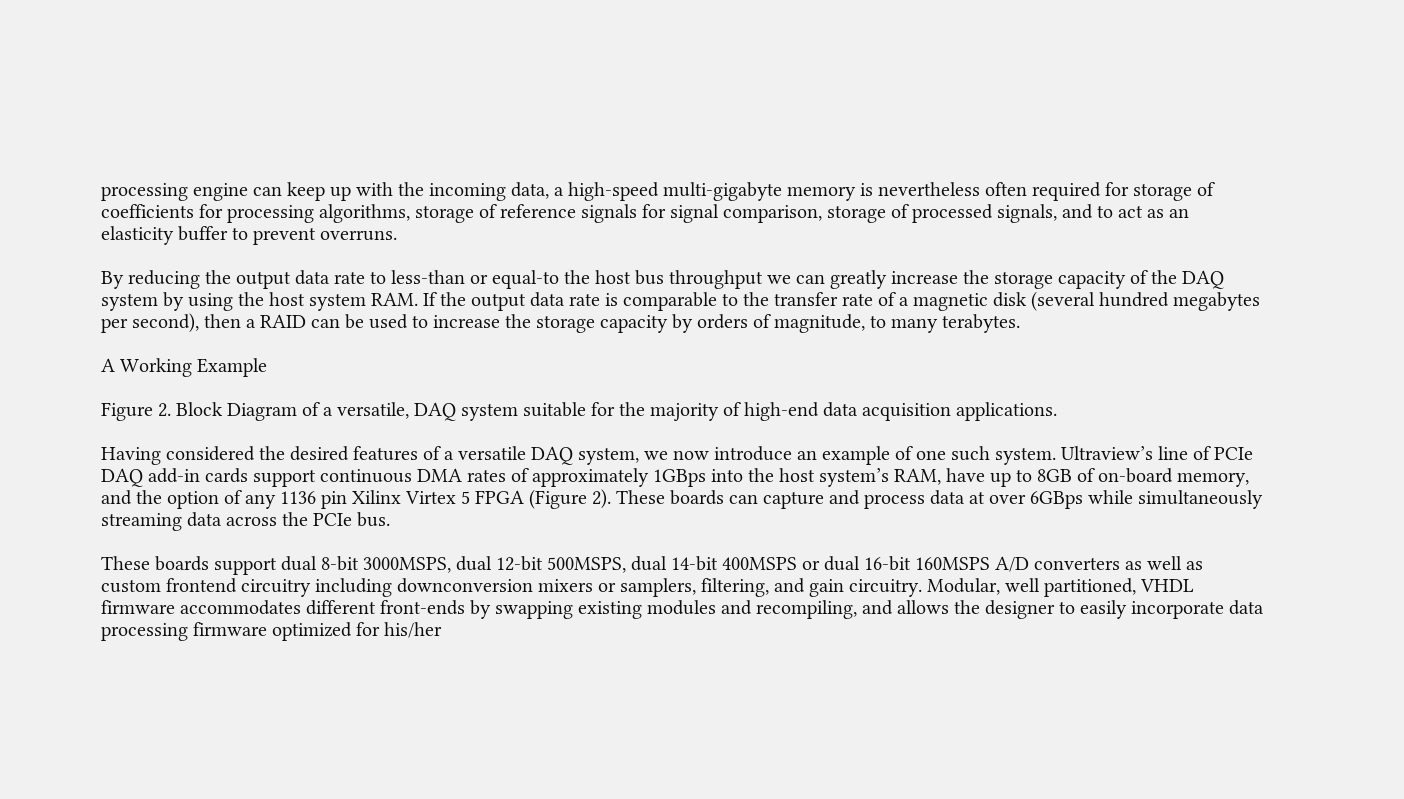processing engine can keep up with the incoming data, a high-speed multi-gigabyte memory is nevertheless often required for storage of coefficients for processing algorithms, storage of reference signals for signal comparison, storage of processed signals, and to act as an elasticity buffer to prevent overruns.

By reducing the output data rate to less-than or equal-to the host bus throughput we can greatly increase the storage capacity of the DAQ system by using the host system RAM. If the output data rate is comparable to the transfer rate of a magnetic disk (several hundred megabytes per second), then a RAID can be used to increase the storage capacity by orders of magnitude, to many terabytes.

A Working Example

Figure 2. Block Diagram of a versatile, DAQ system suitable for the majority of high-end data acquisition applications.

Having considered the desired features of a versatile DAQ system, we now introduce an example of one such system. Ultraview’s line of PCIe DAQ add-in cards support continuous DMA rates of approximately 1GBps into the host system’s RAM, have up to 8GB of on-board memory, and the option of any 1136 pin Xilinx Virtex 5 FPGA (Figure 2). These boards can capture and process data at over 6GBps while simultaneously streaming data across the PCIe bus.

These boards support dual 8-bit 3000MSPS, dual 12-bit 500MSPS, dual 14-bit 400MSPS or dual 16-bit 160MSPS A/D converters as well as custom frontend circuitry including downconversion mixers or samplers, filtering, and gain circuitry. Modular, well partitioned, VHDL firmware accommodates different front-ends by swapping existing modules and recompiling, and allows the designer to easily incorporate data processing firmware optimized for his/her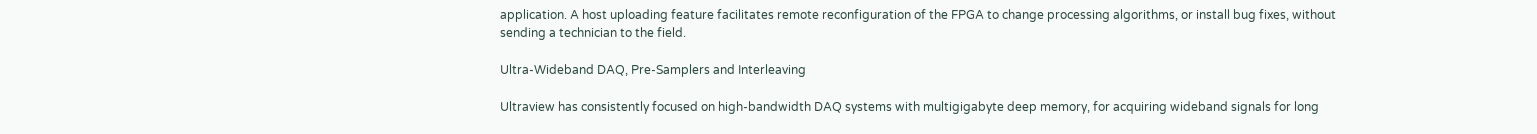application. A host uploading feature facilitates remote reconfiguration of the FPGA to change processing algorithms, or install bug fixes, without sending a technician to the field.

Ultra-Wideband DAQ, Pre-Samplers and Interleaving

Ultraview has consistently focused on high-bandwidth DAQ systems with multigigabyte deep memory, for acquiring wideband signals for long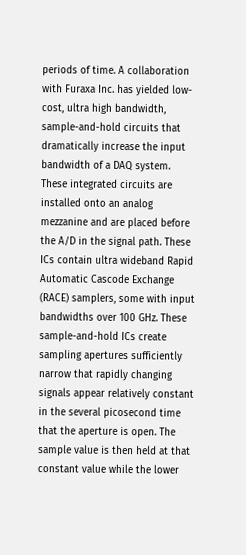periods of time. A collaboration with Furaxa Inc. has yielded low-cost, ultra high bandwidth, sample-and-hold circuits that dramatically increase the input bandwidth of a DAQ system. These integrated circuits are installed onto an analog mezzanine and are placed before the A/D in the signal path. These ICs contain ultra wideband Rapid Automatic Cascode Exchange (RACE) samplers, some with input bandwidths over 100 GHz. These sample-and-hold ICs create sampling apertures sufficiently narrow that rapidly changing signals appear relatively constant in the several picosecond time that the aperture is open. The sample value is then held at that constant value while the lower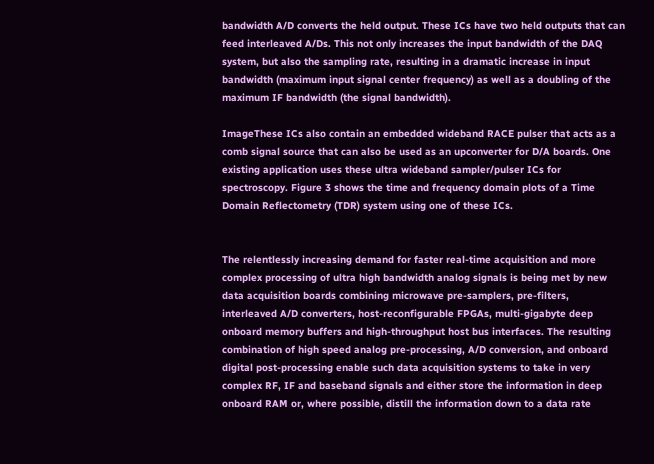bandwidth A/D converts the held output. These ICs have two held outputs that can feed interleaved A/Ds. This not only increases the input bandwidth of the DAQ system, but also the sampling rate, resulting in a dramatic increase in input bandwidth (maximum input signal center frequency) as well as a doubling of the maximum IF bandwidth (the signal bandwidth).

ImageThese ICs also contain an embedded wideband RACE pulser that acts as a comb signal source that can also be used as an upconverter for D/A boards. One existing application uses these ultra wideband sampler/pulser ICs for spectroscopy. Figure 3 shows the time and frequency domain plots of a Time Domain Reflectometry (TDR) system using one of these ICs.


The relentlessly increasing demand for faster real-time acquisition and more complex processing of ultra high bandwidth analog signals is being met by new data acquisition boards combining microwave pre-samplers, pre-filters, interleaved A/D converters, host-reconfigurable FPGAs, multi-gigabyte deep onboard memory buffers and high-throughput host bus interfaces. The resulting combination of high speed analog pre-processing, A/D conversion, and onboard digital post-processing enable such data acquisition systems to take in very complex RF, IF and baseband signals and either store the information in deep onboard RAM or, where possible, distill the information down to a data rate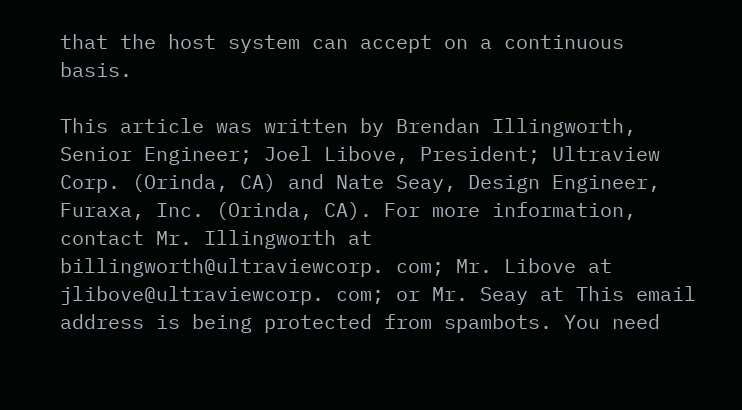that the host system can accept on a continuous basis.

This article was written by Brendan Illingworth, Senior Engineer; Joel Libove, President; Ultraview Corp. (Orinda, CA) and Nate Seay, Design Engineer, Furaxa, Inc. (Orinda, CA). For more information, contact Mr. Illingworth at billingworth@ultraviewcorp. com; Mr. Libove at jlibove@ultraviewcorp. com; or Mr. Seay at This email address is being protected from spambots. You need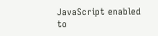JavaScript enabled to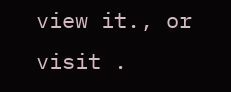view it., or visit .